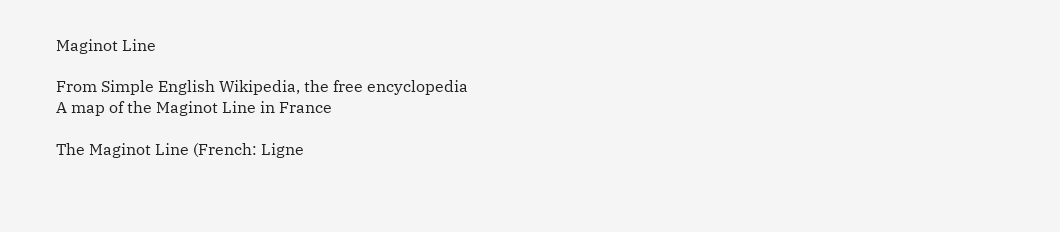Maginot Line

From Simple English Wikipedia, the free encyclopedia
A map of the Maginot Line in France

The Maginot Line (French: Ligne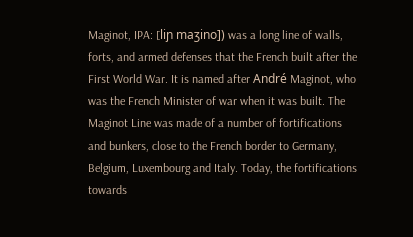Maginot, IPA: [liɲ maʒino]) was a long line of walls, forts, and armed defenses that the French built after the First World War. It is named after André Maginot, who was the French Minister of war when it was built. The Maginot Line was made of a number of fortifications and bunkers, close to the French border to Germany, Belgium, Luxembourg and Italy. Today, the fortifications towards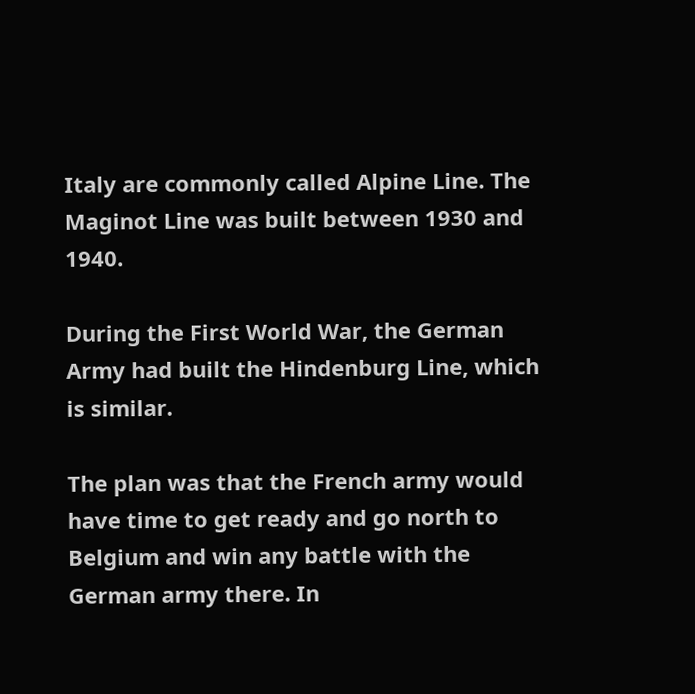Italy are commonly called Alpine Line. The Maginot Line was built between 1930 and 1940.

During the First World War, the German Army had built the Hindenburg Line, which is similar.

The plan was that the French army would have time to get ready and go north to Belgium and win any battle with the German army there. In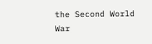the Second World War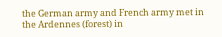the German army and French army met in the Ardennes (forest) in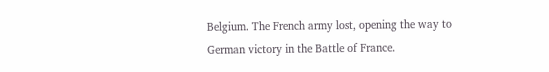Belgium. The French army lost, opening the way to German victory in the Battle of France.